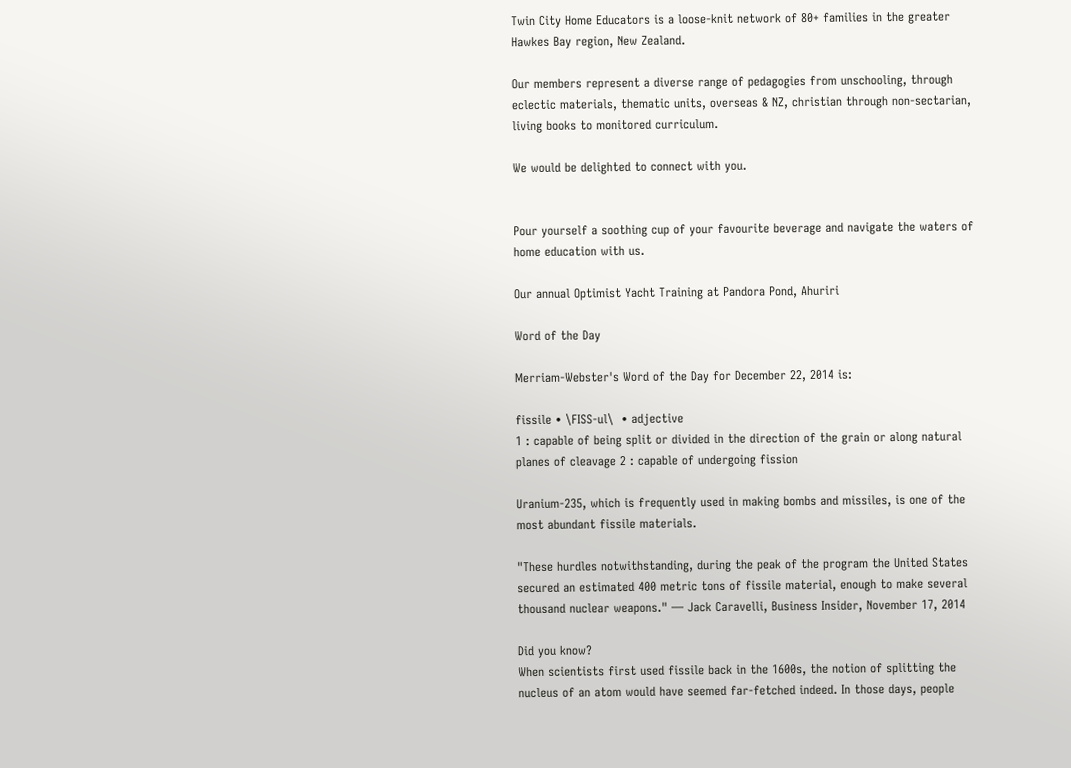Twin City Home Educators is a loose-knit network of 80+ families in the greater Hawkes Bay region, New Zealand.

Our members represent a diverse range of pedagogies from unschooling, through eclectic materials, thematic units, overseas & NZ, christian through non-sectarian, living books to monitored curriculum.

We would be delighted to connect with you.


Pour yourself a soothing cup of your favourite beverage and navigate the waters of home education with us.

Our annual Optimist Yacht Training at Pandora Pond, Ahuriri

Word of the Day

Merriam-Webster's Word of the Day for December 22, 2014 is:

fissile • \FISS-ul\  • adjective
1 : capable of being split or divided in the direction of the grain or along natural planes of cleavage 2 : capable of undergoing fission

Uranium-235, which is frequently used in making bombs and missiles, is one of the most abundant fissile materials.

"These hurdles notwithstanding, during the peak of the program the United States secured an estimated 400 metric tons of fissile material, enough to make several thousand nuclear weapons." — Jack Caravelli, Business Insider, November 17, 2014

Did you know?
When scientists first used fissile back in the 1600s, the notion of splitting the nucleus of an atom would have seemed far-fetched indeed. In those days, people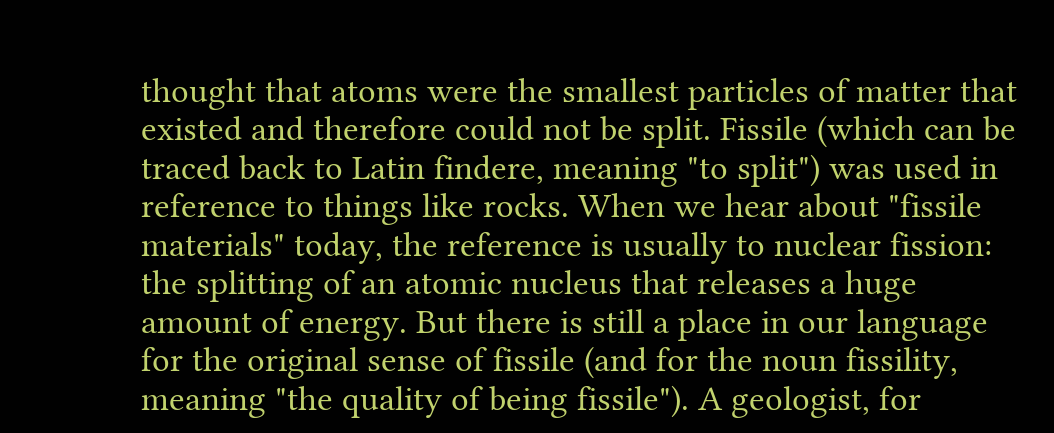thought that atoms were the smallest particles of matter that existed and therefore could not be split. Fissile (which can be traced back to Latin findere, meaning "to split") was used in reference to things like rocks. When we hear about "fissile materials" today, the reference is usually to nuclear fission: the splitting of an atomic nucleus that releases a huge amount of energy. But there is still a place in our language for the original sense of fissile (and for the noun fissility, meaning "the quality of being fissile"). A geologist, for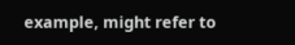example, might refer to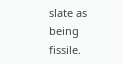slate as being fissile.